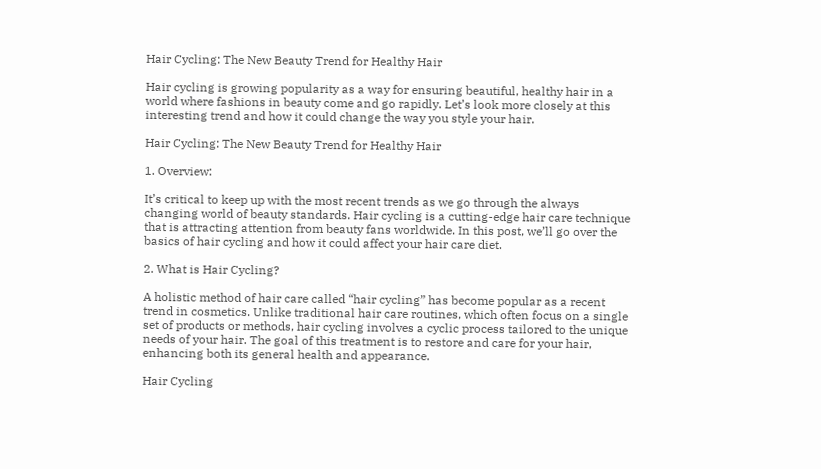Hair Cycling: The New Beauty Trend for Healthy Hair

Hair cycling is growing popularity as a way for ensuring beautiful, healthy hair in a world where fashions in beauty come and go rapidly. Let’s look more closely at this interesting trend and how it could change the way you style your hair.

Hair Cycling: The New Beauty Trend for Healthy Hair

1. Overview:

It’s critical to keep up with the most recent trends as we go through the always changing world of beauty standards. Hair cycling is a cutting-edge hair care technique that is attracting attention from beauty fans worldwide. In this post, we’ll go over the basics of hair cycling and how it could affect your hair care diet.

2. What is Hair Cycling?

A holistic method of hair care called “hair cycling” has become popular as a recent trend in cosmetics. Unlike traditional hair care routines, which often focus on a single set of products or methods, hair cycling involves a cyclic process tailored to the unique needs of your hair. The goal of this treatment is to restore and care for your hair, enhancing both its general health and appearance.

Hair Cycling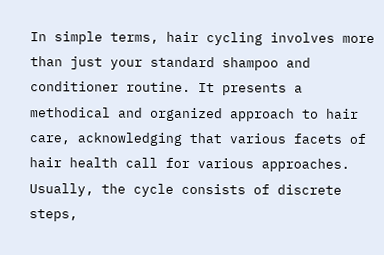In simple terms, hair cycling involves more than just your standard shampoo and conditioner routine. It presents a methodical and organized approach to hair care, acknowledging that various facets of hair health call for various approaches. Usually, the cycle consists of discrete steps,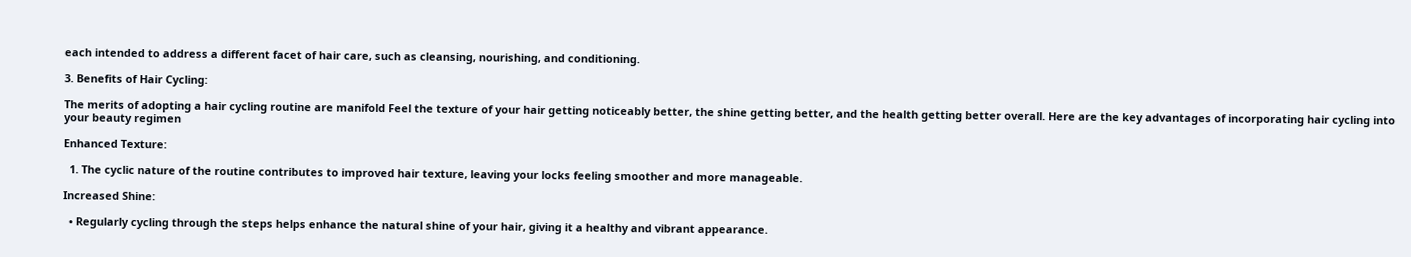each intended to address a different facet of hair care, such as cleansing, nourishing, and conditioning.

3. Benefits of Hair Cycling:

The merits of adopting a hair cycling routine are manifold Feel the texture of your hair getting noticeably better, the shine getting better, and the health getting better overall. Here are the key advantages of incorporating hair cycling into your beauty regimen

Enhanced Texture:

  1. The cyclic nature of the routine contributes to improved hair texture, leaving your locks feeling smoother and more manageable.

Increased Shine:

  • Regularly cycling through the steps helps enhance the natural shine of your hair, giving it a healthy and vibrant appearance.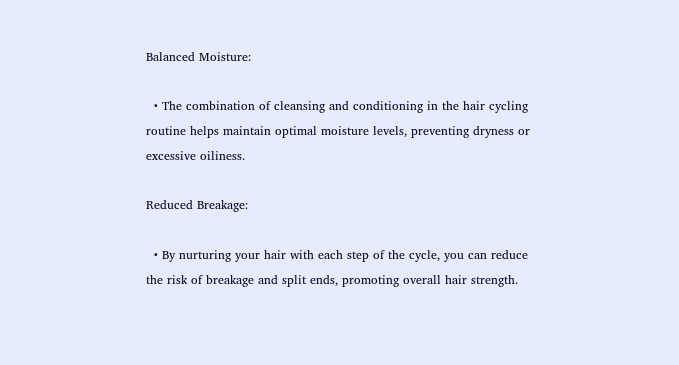Balanced Moisture:

  • The combination of cleansing and conditioning in the hair cycling routine helps maintain optimal moisture levels, preventing dryness or excessive oiliness.

Reduced Breakage:

  • By nurturing your hair with each step of the cycle, you can reduce the risk of breakage and split ends, promoting overall hair strength.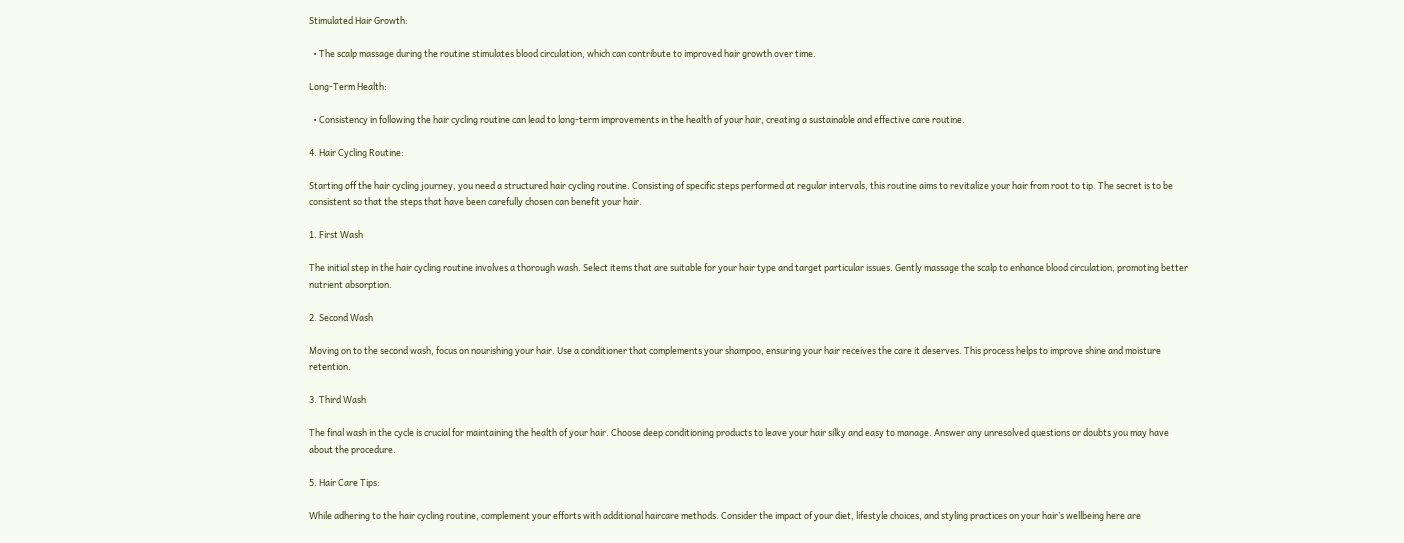Stimulated Hair Growth:

  • The scalp massage during the routine stimulates blood circulation, which can contribute to improved hair growth over time.

Long-Term Health:

  • Consistency in following the hair cycling routine can lead to long-term improvements in the health of your hair, creating a sustainable and effective care routine.

4. Hair Cycling Routine:

Starting off the hair cycling journey, you need a structured hair cycling routine. Consisting of specific steps performed at regular intervals, this routine aims to revitalize your hair from root to tip. The secret is to be consistent so that the steps that have been carefully chosen can benefit your hair.

1. First Wash

The initial step in the hair cycling routine involves a thorough wash. Select items that are suitable for your hair type and target particular issues. Gently massage the scalp to enhance blood circulation, promoting better nutrient absorption.

2. Second Wash

Moving on to the second wash, focus on nourishing your hair. Use a conditioner that complements your shampoo, ensuring your hair receives the care it deserves. This process helps to improve shine and moisture retention.

3. Third Wash

The final wash in the cycle is crucial for maintaining the health of your hair. Choose deep conditioning products to leave your hair silky and easy to manage. Answer any unresolved questions or doubts you may have about the procedure.

5. Hair Care Tips:

While adhering to the hair cycling routine, complement your efforts with additional haircare methods. Consider the impact of your diet, lifestyle choices, and styling practices on your hair’s wellbeing here are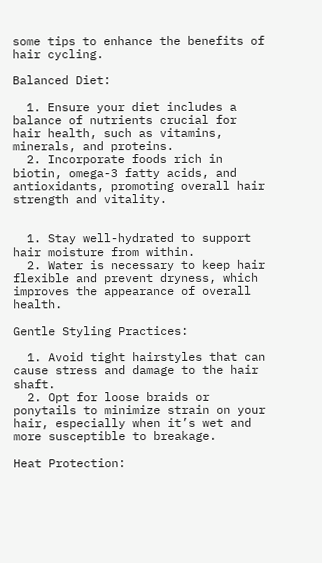some tips to enhance the benefits of hair cycling.

Balanced Diet:

  1. Ensure your diet includes a balance of nutrients crucial for hair health, such as vitamins, minerals, and proteins.
  2. Incorporate foods rich in biotin, omega-3 fatty acids, and antioxidants, promoting overall hair strength and vitality.


  1. Stay well-hydrated to support hair moisture from within.
  2. Water is necessary to keep hair flexible and prevent dryness, which improves the appearance of overall health.

Gentle Styling Practices:

  1. Avoid tight hairstyles that can cause stress and damage to the hair shaft.
  2. Opt for loose braids or ponytails to minimize strain on your hair, especially when it’s wet and more susceptible to breakage.

Heat Protection: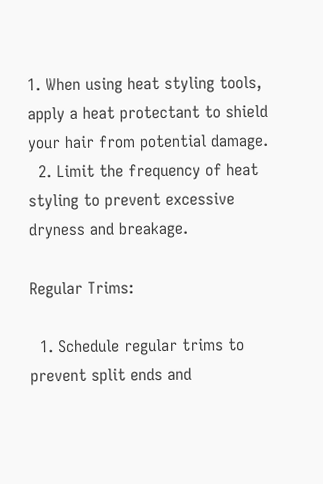1. When using heat styling tools, apply a heat protectant to shield your hair from potential damage.
  2. Limit the frequency of heat styling to prevent excessive dryness and breakage.

Regular Trims:

  1. Schedule regular trims to prevent split ends and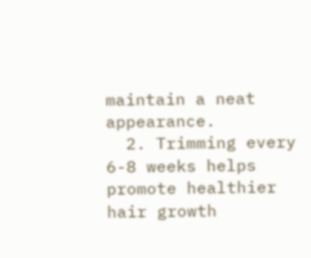maintain a neat appearance.
  2. Trimming every 6-8 weeks helps promote healthier hair growth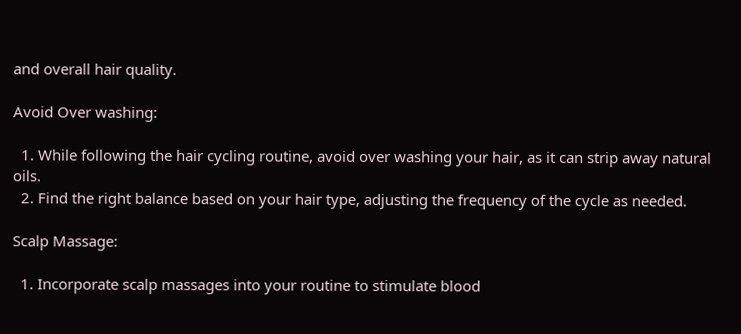and overall hair quality.

Avoid Over washing:

  1. While following the hair cycling routine, avoid over washing your hair, as it can strip away natural oils.
  2. Find the right balance based on your hair type, adjusting the frequency of the cycle as needed.

Scalp Massage:

  1. Incorporate scalp massages into your routine to stimulate blood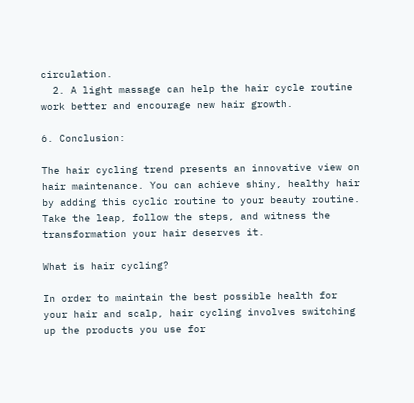circulation.
  2. A light massage can help the hair cycle routine work better and encourage new hair growth.

6. Conclusion:

The hair cycling trend presents an innovative view on hair maintenance. You can achieve shiny, healthy hair by adding this cyclic routine to your beauty routine. Take the leap, follow the steps, and witness the transformation your hair deserves it.

What is hair cycling?

In order to maintain the best possible health for your hair and scalp, hair cycling involves switching up the products you use for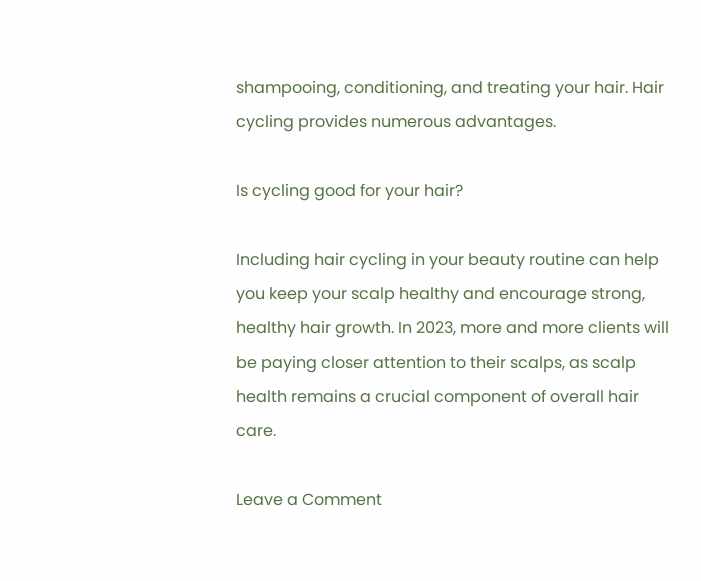shampooing, conditioning, and treating your hair. Hair cycling provides numerous advantages.

Is cycling good for your hair?

Including hair cycling in your beauty routine can help you keep your scalp healthy and encourage strong, healthy hair growth. In 2023, more and more clients will be paying closer attention to their scalps, as scalp health remains a crucial component of overall hair care.

Leave a Comment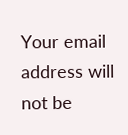Your email address will not be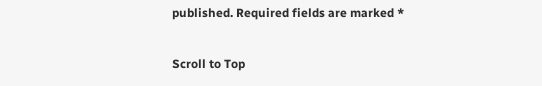published. Required fields are marked *

Scroll to Top